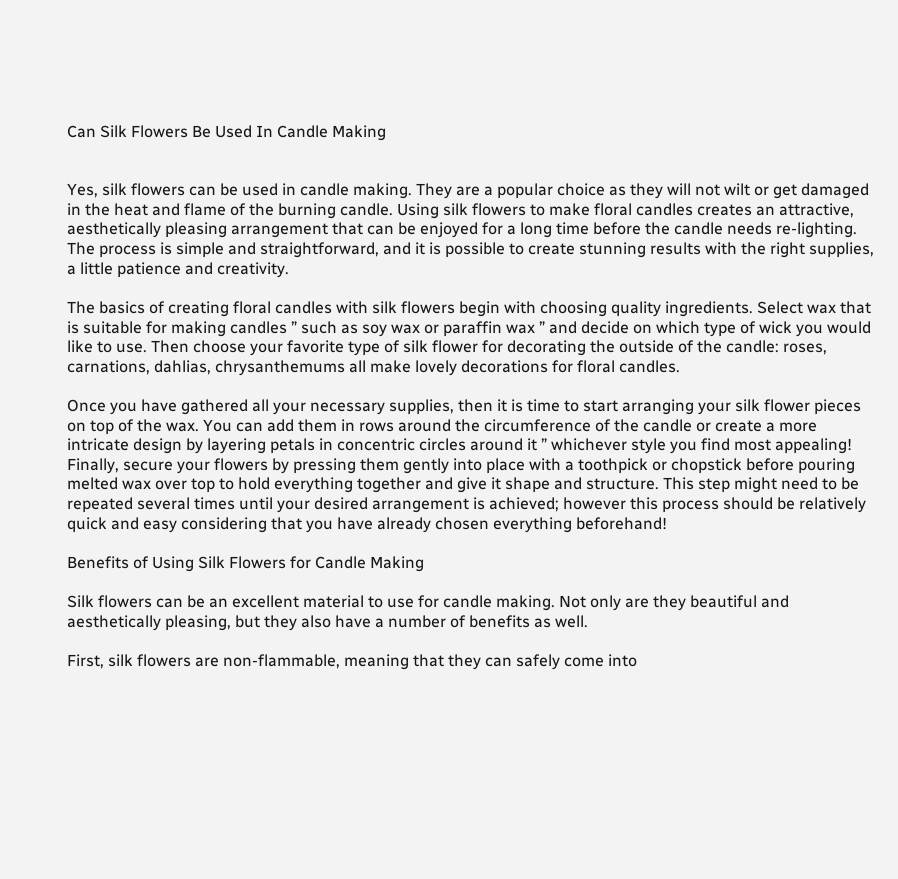Can Silk Flowers Be Used In Candle Making


Yes, silk flowers can be used in candle making. They are a popular choice as they will not wilt or get damaged in the heat and flame of the burning candle. Using silk flowers to make floral candles creates an attractive, aesthetically pleasing arrangement that can be enjoyed for a long time before the candle needs re-lighting. The process is simple and straightforward, and it is possible to create stunning results with the right supplies, a little patience and creativity.

The basics of creating floral candles with silk flowers begin with choosing quality ingredients. Select wax that is suitable for making candles ” such as soy wax or paraffin wax ” and decide on which type of wick you would like to use. Then choose your favorite type of silk flower for decorating the outside of the candle: roses, carnations, dahlias, chrysanthemums all make lovely decorations for floral candles.

Once you have gathered all your necessary supplies, then it is time to start arranging your silk flower pieces on top of the wax. You can add them in rows around the circumference of the candle or create a more intricate design by layering petals in concentric circles around it ” whichever style you find most appealing! Finally, secure your flowers by pressing them gently into place with a toothpick or chopstick before pouring melted wax over top to hold everything together and give it shape and structure. This step might need to be repeated several times until your desired arrangement is achieved; however this process should be relatively quick and easy considering that you have already chosen everything beforehand!

Benefits of Using Silk Flowers for Candle Making

Silk flowers can be an excellent material to use for candle making. Not only are they beautiful and aesthetically pleasing, but they also have a number of benefits as well.

First, silk flowers are non-flammable, meaning that they can safely come into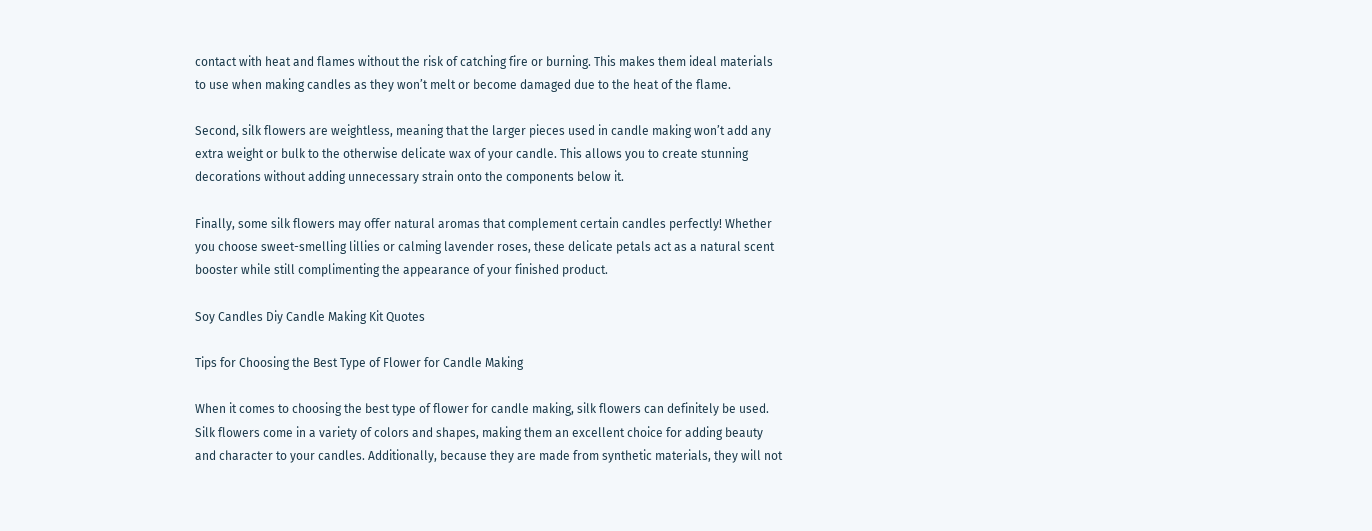contact with heat and flames without the risk of catching fire or burning. This makes them ideal materials to use when making candles as they won’t melt or become damaged due to the heat of the flame.

Second, silk flowers are weightless, meaning that the larger pieces used in candle making won’t add any extra weight or bulk to the otherwise delicate wax of your candle. This allows you to create stunning decorations without adding unnecessary strain onto the components below it.

Finally, some silk flowers may offer natural aromas that complement certain candles perfectly! Whether you choose sweet-smelling lillies or calming lavender roses, these delicate petals act as a natural scent booster while still complimenting the appearance of your finished product.

Soy Candles Diy Candle Making Kit Quotes

Tips for Choosing the Best Type of Flower for Candle Making

When it comes to choosing the best type of flower for candle making, silk flowers can definitely be used. Silk flowers come in a variety of colors and shapes, making them an excellent choice for adding beauty and character to your candles. Additionally, because they are made from synthetic materials, they will not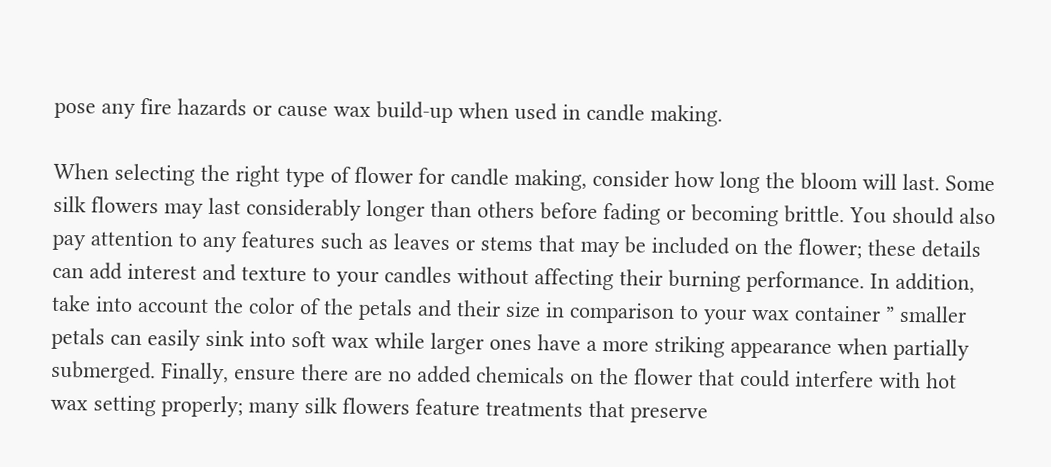pose any fire hazards or cause wax build-up when used in candle making.

When selecting the right type of flower for candle making, consider how long the bloom will last. Some silk flowers may last considerably longer than others before fading or becoming brittle. You should also pay attention to any features such as leaves or stems that may be included on the flower; these details can add interest and texture to your candles without affecting their burning performance. In addition, take into account the color of the petals and their size in comparison to your wax container ” smaller petals can easily sink into soft wax while larger ones have a more striking appearance when partially submerged. Finally, ensure there are no added chemicals on the flower that could interfere with hot wax setting properly; many silk flowers feature treatments that preserve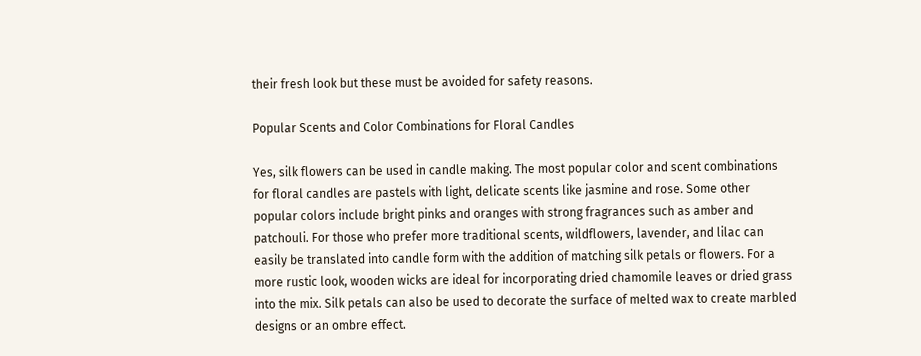their fresh look but these must be avoided for safety reasons.

Popular Scents and Color Combinations for Floral Candles

Yes, silk flowers can be used in candle making. The most popular color and scent combinations for floral candles are pastels with light, delicate scents like jasmine and rose. Some other popular colors include bright pinks and oranges with strong fragrances such as amber and patchouli. For those who prefer more traditional scents, wildflowers, lavender, and lilac can easily be translated into candle form with the addition of matching silk petals or flowers. For a more rustic look, wooden wicks are ideal for incorporating dried chamomile leaves or dried grass into the mix. Silk petals can also be used to decorate the surface of melted wax to create marbled designs or an ombre effect.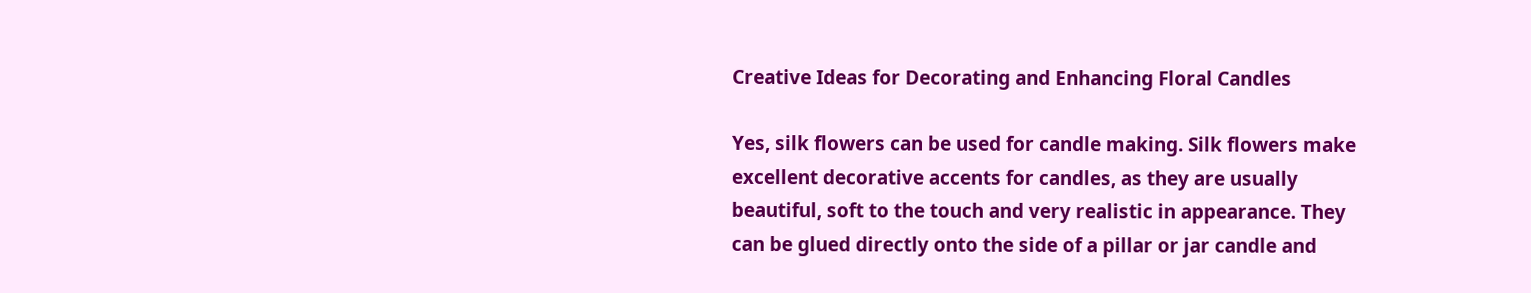Creative Ideas for Decorating and Enhancing Floral Candles

Yes, silk flowers can be used for candle making. Silk flowers make excellent decorative accents for candles, as they are usually beautiful, soft to the touch and very realistic in appearance. They can be glued directly onto the side of a pillar or jar candle and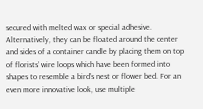secured with melted wax or special adhesive. Alternatively, they can be floated around the center and sides of a container candle by placing them on top of florists’ wire loops which have been formed into shapes to resemble a bird’s nest or flower bed. For an even more innovative look, use multiple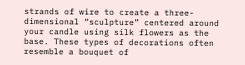strands of wire to create a three-dimensional “sculpture” centered around your candle using silk flowers as the base. These types of decorations often resemble a bouquet of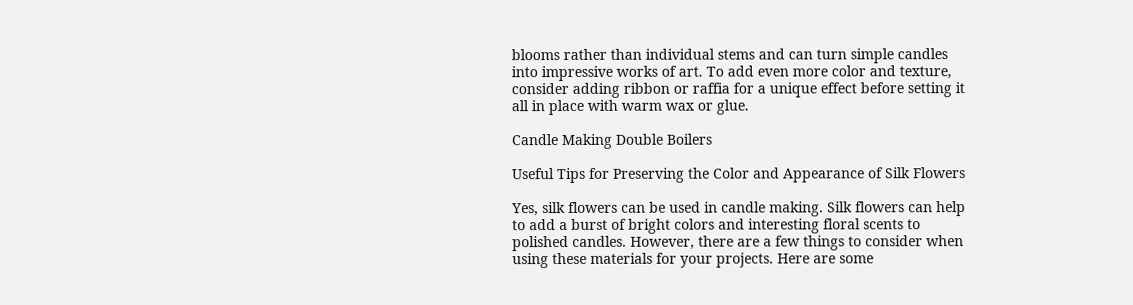blooms rather than individual stems and can turn simple candles into impressive works of art. To add even more color and texture, consider adding ribbon or raffia for a unique effect before setting it all in place with warm wax or glue.

Candle Making Double Boilers

Useful Tips for Preserving the Color and Appearance of Silk Flowers

Yes, silk flowers can be used in candle making. Silk flowers can help to add a burst of bright colors and interesting floral scents to polished candles. However, there are a few things to consider when using these materials for your projects. Here are some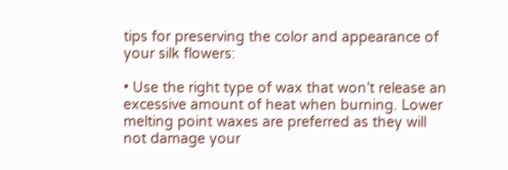tips for preserving the color and appearance of your silk flowers:

• Use the right type of wax that won’t release an excessive amount of heat when burning. Lower melting point waxes are preferred as they will not damage your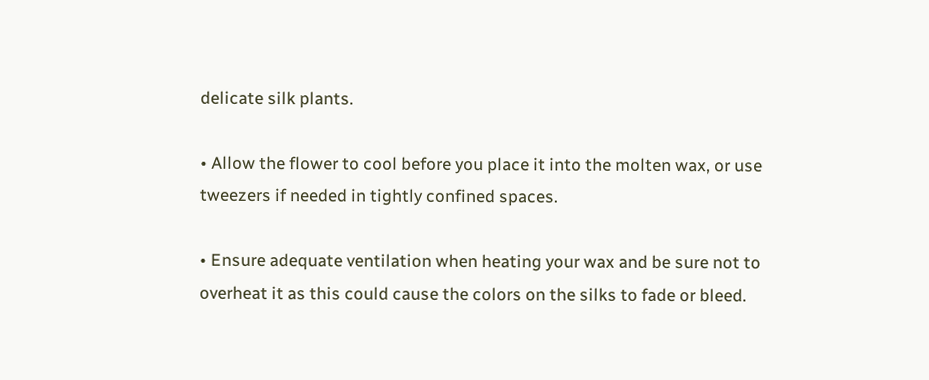delicate silk plants.

• Allow the flower to cool before you place it into the molten wax, or use tweezers if needed in tightly confined spaces.

• Ensure adequate ventilation when heating your wax and be sure not to overheat it as this could cause the colors on the silks to fade or bleed.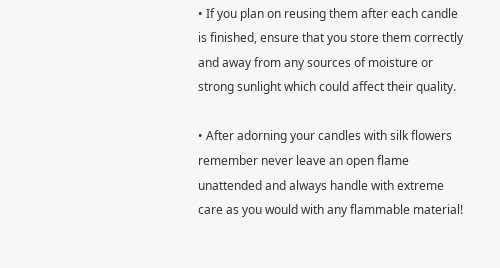• If you plan on reusing them after each candle is finished, ensure that you store them correctly and away from any sources of moisture or strong sunlight which could affect their quality.

• After adorning your candles with silk flowers remember never leave an open flame unattended and always handle with extreme care as you would with any flammable material!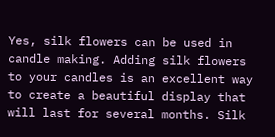Yes, silk flowers can be used in candle making. Adding silk flowers to your candles is an excellent way to create a beautiful display that will last for several months. Silk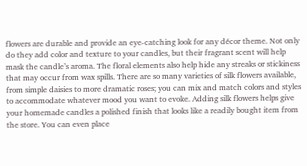flowers are durable and provide an eye-catching look for any décor theme. Not only do they add color and texture to your candles, but their fragrant scent will help mask the candle’s aroma. The floral elements also help hide any streaks or stickiness that may occur from wax spills. There are so many varieties of silk flowers available, from simple daisies to more dramatic roses; you can mix and match colors and styles to accommodate whatever mood you want to evoke. Adding silk flowers helps give your homemade candles a polished finish that looks like a readily bought item from the store. You can even place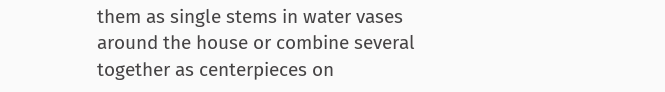them as single stems in water vases around the house or combine several together as centerpieces on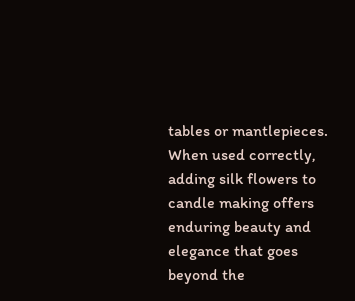tables or mantlepieces. When used correctly, adding silk flowers to candle making offers enduring beauty and elegance that goes beyond the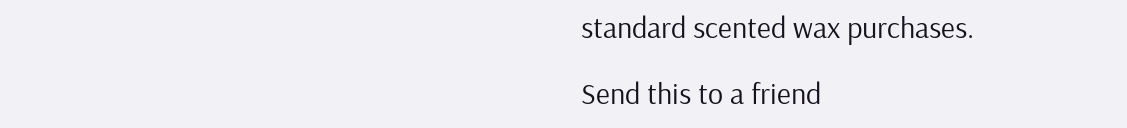standard scented wax purchases.

Send this to a friend